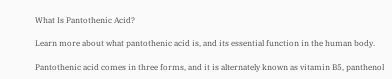What Is Pantothenic Acid?

Learn more about what pantothenic acid is, and its essential function in the human body.

Pantothenic acid comes in three forms, and it is alternately known as vitamin B5, panthenol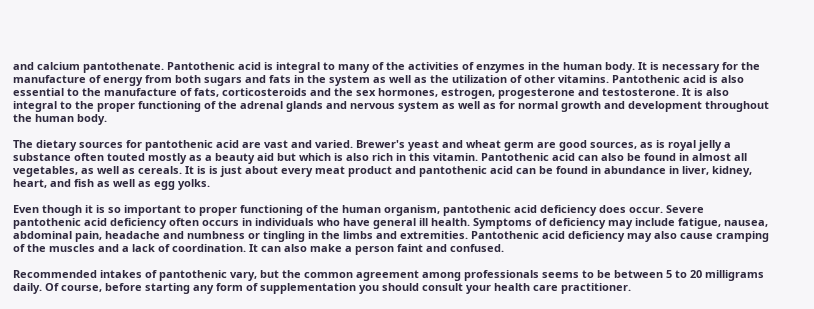and calcium pantothenate. Pantothenic acid is integral to many of the activities of enzymes in the human body. It is necessary for the manufacture of energy from both sugars and fats in the system as well as the utilization of other vitamins. Pantothenic acid is also essential to the manufacture of fats, corticosteroids and the sex hormones, estrogen, progesterone and testosterone. It is also integral to the proper functioning of the adrenal glands and nervous system as well as for normal growth and development throughout the human body.

The dietary sources for pantothenic acid are vast and varied. Brewer's yeast and wheat germ are good sources, as is royal jelly a substance often touted mostly as a beauty aid but which is also rich in this vitamin. Pantothenic acid can also be found in almost all vegetables, as well as cereals. It is is just about every meat product and pantothenic acid can be found in abundance in liver, kidney, heart, and fish as well as egg yolks.

Even though it is so important to proper functioning of the human organism, pantothenic acid deficiency does occur. Severe pantothenic acid deficiency often occurs in individuals who have general ill health. Symptoms of deficiency may include fatigue, nausea, abdominal pain, headache and numbness or tingling in the limbs and extremities. Pantothenic acid deficiency may also cause cramping of the muscles and a lack of coordination. It can also make a person faint and confused.

Recommended intakes of pantothenic vary, but the common agreement among professionals seems to be between 5 to 20 milligrams daily. Of course, before starting any form of supplementation you should consult your health care practitioner.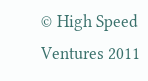© High Speed Ventures 2011